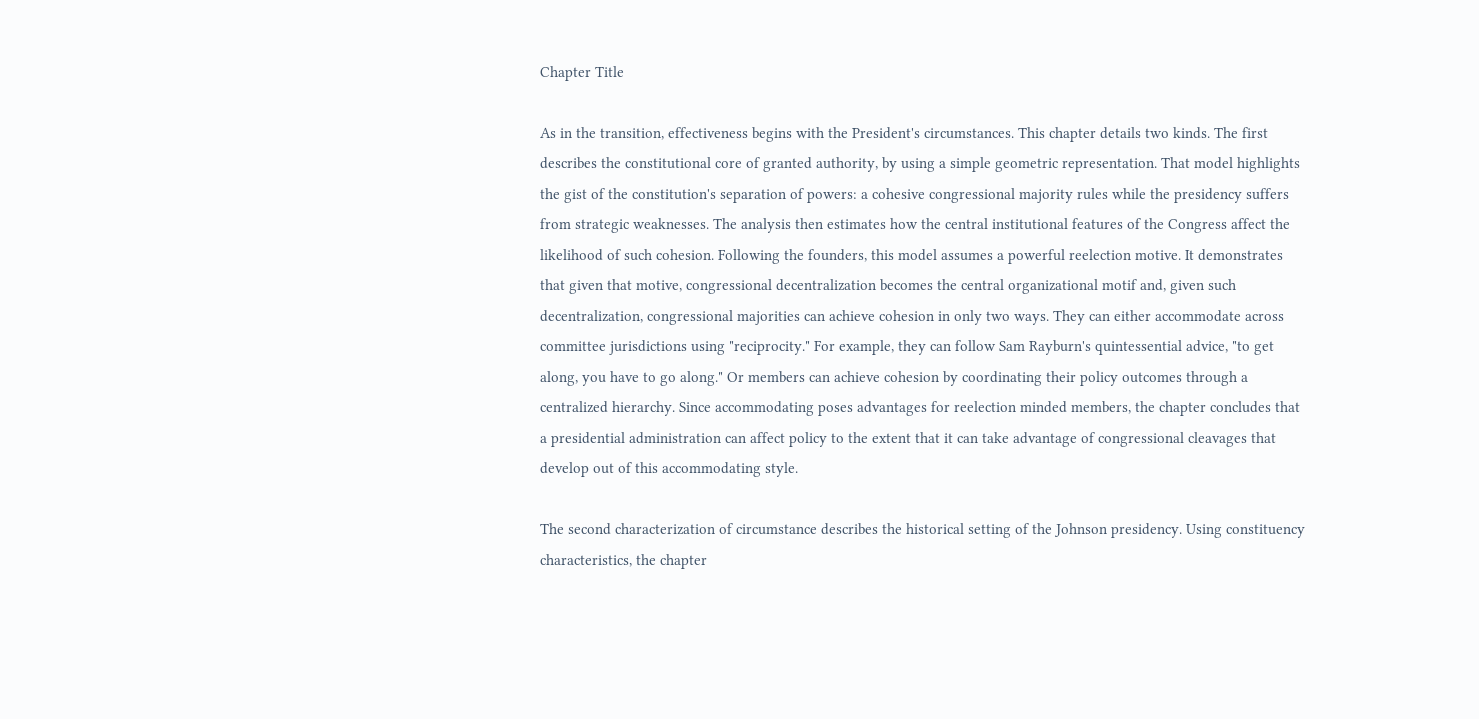Chapter Title

As in the transition, effectiveness begins with the President's circumstances. This chapter details two kinds. The first describes the constitutional core of granted authority, by using a simple geometric representation. That model highlights the gist of the constitution's separation of powers: a cohesive congressional majority rules while the presidency suffers from strategic weaknesses. The analysis then estimates how the central institutional features of the Congress affect the likelihood of such cohesion. Following the founders, this model assumes a powerful reelection motive. It demonstrates that given that motive, congressional decentralization becomes the central organizational motif and, given such decentralization, congressional majorities can achieve cohesion in only two ways. They can either accommodate across committee jurisdictions using "reciprocity." For example, they can follow Sam Rayburn's quintessential advice, "to get along, you have to go along." Or members can achieve cohesion by coordinating their policy outcomes through a centralized hierarchy. Since accommodating poses advantages for reelection minded members, the chapter concludes that a presidential administration can affect policy to the extent that it can take advantage of congressional cleavages that develop out of this accommodating style.

The second characterization of circumstance describes the historical setting of the Johnson presidency. Using constituency characteristics, the chapter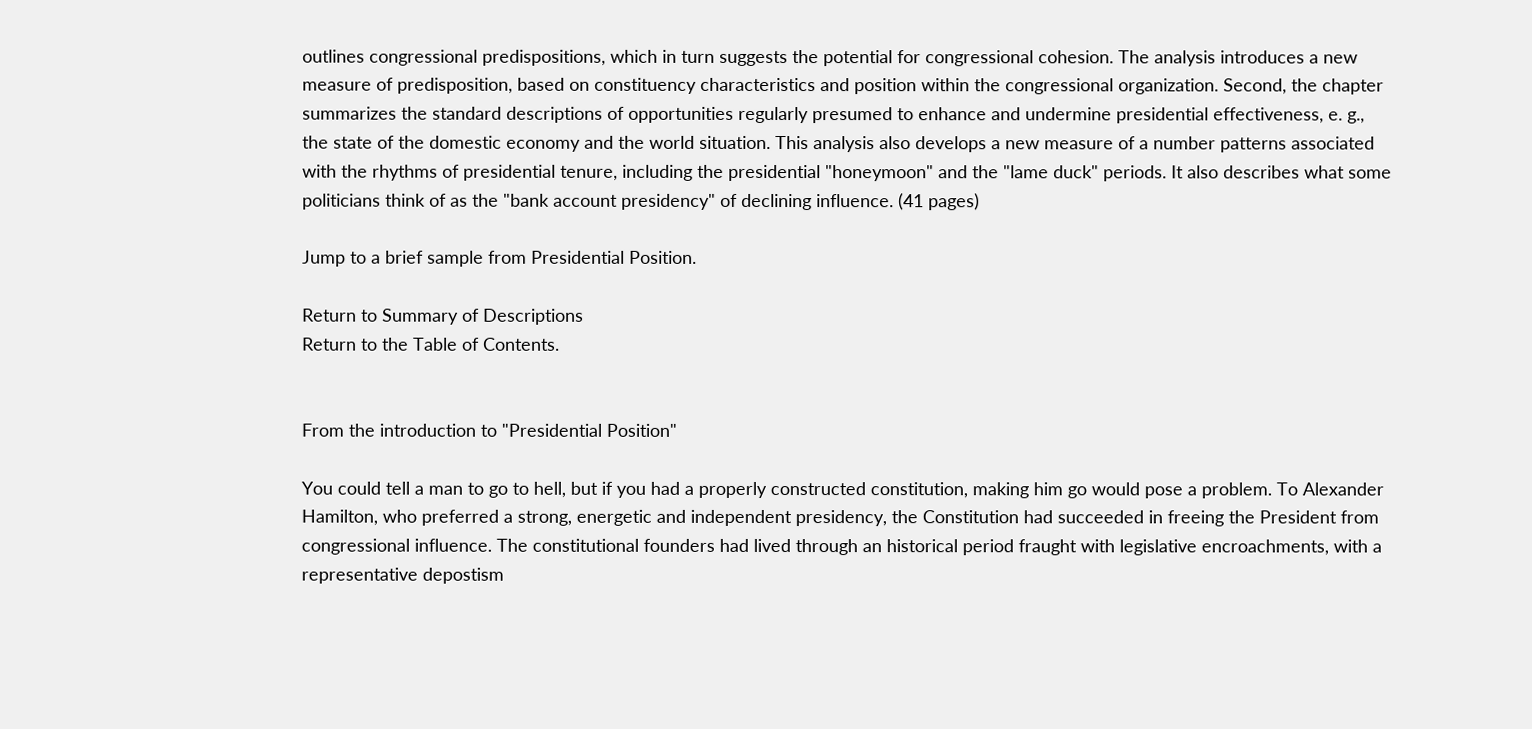outlines congressional predispositions, which in turn suggests the potential for congressional cohesion. The analysis introduces a new measure of predisposition, based on constituency characteristics and position within the congressional organization. Second, the chapter summarizes the standard descriptions of opportunities regularly presumed to enhance and undermine presidential effectiveness, e. g., the state of the domestic economy and the world situation. This analysis also develops a new measure of a number patterns associated with the rhythms of presidential tenure, including the presidential "honeymoon" and the "lame duck" periods. It also describes what some politicians think of as the "bank account presidency" of declining influence. (41 pages)

Jump to a brief sample from Presidential Position.

Return to Summary of Descriptions
Return to the Table of Contents.


From the introduction to "Presidential Position"

You could tell a man to go to hell, but if you had a properly constructed constitution, making him go would pose a problem. To Alexander Hamilton, who preferred a strong, energetic and independent presidency, the Constitution had succeeded in freeing the President from congressional influence. The constitutional founders had lived through an historical period fraught with legislative encroachments, with a representative depostism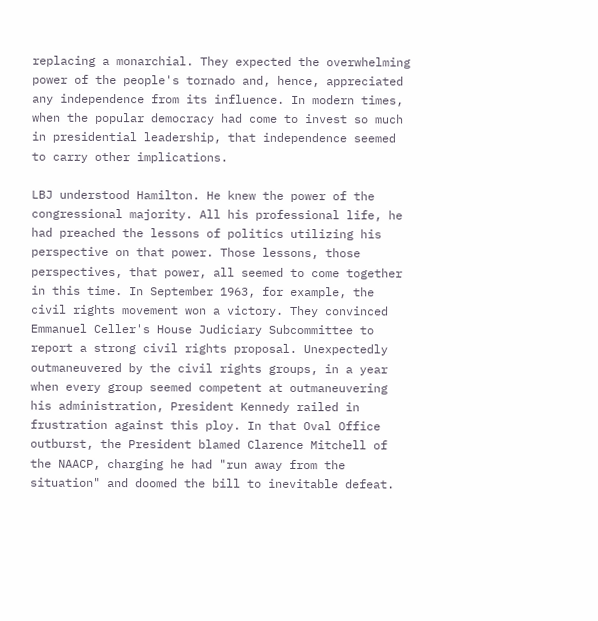replacing a monarchial. They expected the overwhelming power of the people's tornado and, hence, appreciated any independence from its influence. In modern times, when the popular democracy had come to invest so much in presidential leadership, that independence seemed to carry other implications.

LBJ understood Hamilton. He knew the power of the congressional majority. All his professional life, he had preached the lessons of politics utilizing his perspective on that power. Those lessons, those perspectives, that power, all seemed to come together in this time. In September 1963, for example, the civil rights movement won a victory. They convinced Emmanuel Celler's House Judiciary Subcommittee to report a strong civil rights proposal. Unexpectedly outmaneuvered by the civil rights groups, in a year when every group seemed competent at outmaneuvering his administration, President Kennedy railed in frustration against this ploy. In that Oval Office outburst, the President blamed Clarence Mitchell of the NAACP, charging he had "run away from the situation" and doomed the bill to inevitable defeat.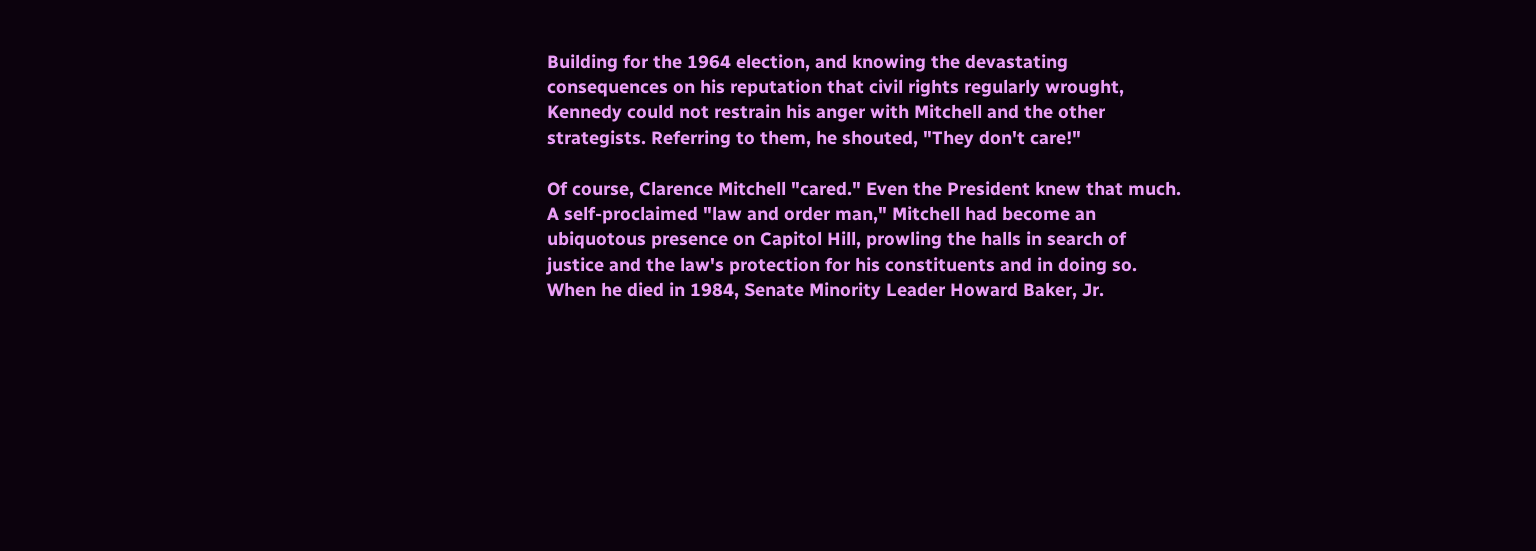Building for the 1964 election, and knowing the devastating consequences on his reputation that civil rights regularly wrought, Kennedy could not restrain his anger with Mitchell and the other strategists. Referring to them, he shouted, "They don't care!"

Of course, Clarence Mitchell "cared." Even the President knew that much. A self-proclaimed "law and order man," Mitchell had become an ubiquotous presence on Capitol Hill, prowling the halls in search of justice and the law's protection for his constituents and in doing so. When he died in 1984, Senate Minority Leader Howard Baker, Jr.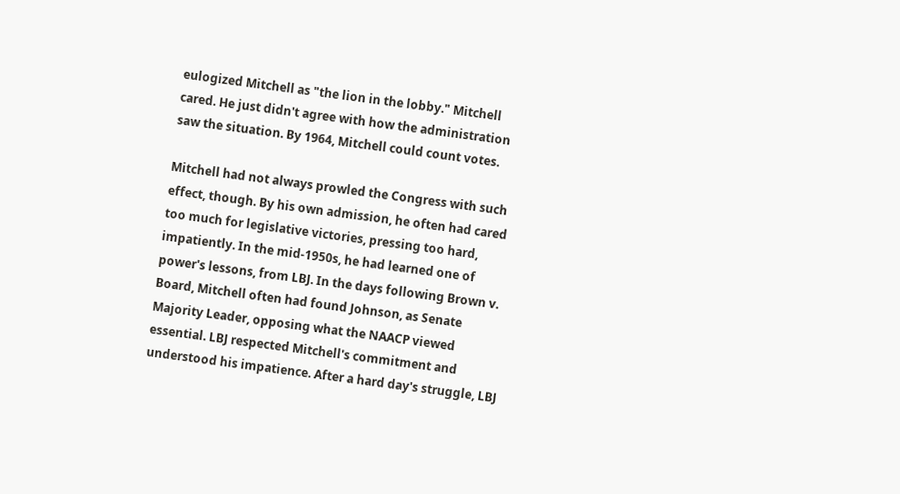eulogized Mitchell as "the lion in the lobby." Mitchell cared. He just didn't agree with how the administration saw the situation. By 1964, Mitchell could count votes.

Mitchell had not always prowled the Congress with such effect, though. By his own admission, he often had cared too much for legislative victories, pressing too hard, impatiently. In the mid-1950s, he had learned one of power's lessons, from LBJ. In the days following Brown v. Board, Mitchell often had found Johnson, as Senate Majority Leader, opposing what the NAACP viewed essential. LBJ respected Mitchell's commitment and understood his impatience. After a hard day's struggle, LBJ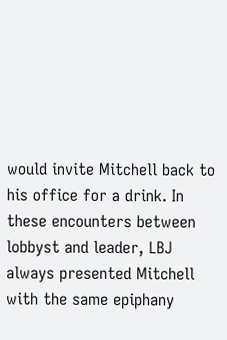would invite Mitchell back to his office for a drink. In these encounters between lobbyst and leader, LBJ always presented Mitchell with the same epiphany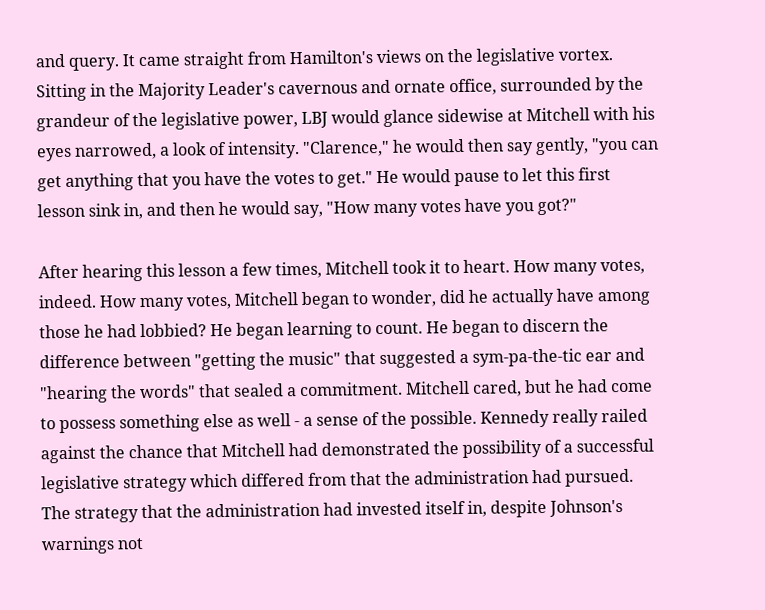and query. It came straight from Hamilton's views on the legislative vortex. Sitting in the Majority Leader's cavernous and ornate office, surrounded by the grandeur of the legislative power, LBJ would glance sidewise at Mitchell with his eyes narrowed, a look of intensity. "Clarence," he would then say gently, "you can get anything that you have the votes to get." He would pause to let this first lesson sink in, and then he would say, "How many votes have you got?"

After hearing this lesson a few times, Mitchell took it to heart. How many votes, indeed. How many votes, Mitchell began to wonder, did he actually have among those he had lobbied? He began learning to count. He began to discern the difference between "getting the music" that suggested a sym-pa-the-tic ear and "hearing the words" that sealed a commitment. Mitchell cared, but he had come to possess something else as well - a sense of the possible. Kennedy really railed against the chance that Mitchell had demonstrated the possibility of a successful legislative strategy which differed from that the administration had pursued. The strategy that the administration had invested itself in, despite Johnson's warnings not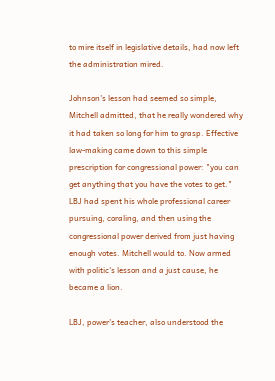to mire itself in legislative details, had now left the administration mired.

Johnson's lesson had seemed so simple, Mitchell admitted, that he really wondered why it had taken so long for him to grasp. Effective law-making came down to this simple prescription for congressional power: "you can get anything that you have the votes to get." LBJ had spent his whole professional career pursuing, coraling, and then using the congressional power derived from just having enough votes. Mitchell would to. Now armed with politic's lesson and a just cause, he became a lion.

LBJ, power's teacher, also understood the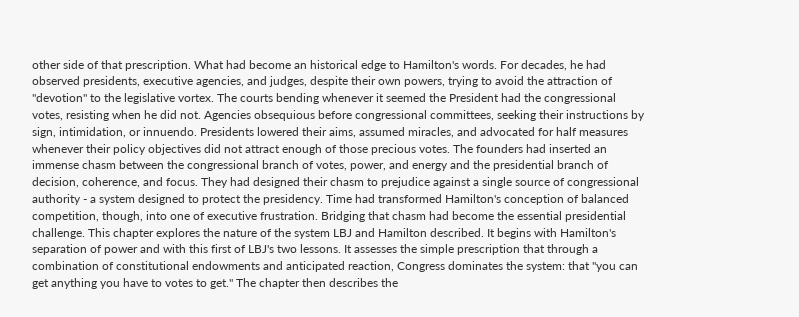other side of that prescription. What had become an historical edge to Hamilton's words. For decades, he had observed presidents, executive agencies, and judges, despite their own powers, trying to avoid the attraction of "devotion" to the legislative vortex. The courts bending whenever it seemed the President had the congressional votes, resisting when he did not. Agencies obsequious before congressional committees, seeking their instructions by sign, intimidation, or innuendo. Presidents lowered their aims, assumed miracles, and advocated for half measures whenever their policy objectives did not attract enough of those precious votes. The founders had inserted an immense chasm between the congressional branch of votes, power, and energy and the presidential branch of decision, coherence, and focus. They had designed their chasm to prejudice against a single source of congressional authority - a system designed to protect the presidency. Time had transformed Hamilton's conception of balanced competition, though, into one of executive frustration. Bridging that chasm had become the essential presidential challenge. This chapter explores the nature of the system LBJ and Hamilton described. It begins with Hamilton's separation of power and with this first of LBJ's two lessons. It assesses the simple prescription that through a combination of constitutional endowments and anticipated reaction, Congress dominates the system: that "you can get anything you have to votes to get." The chapter then describes the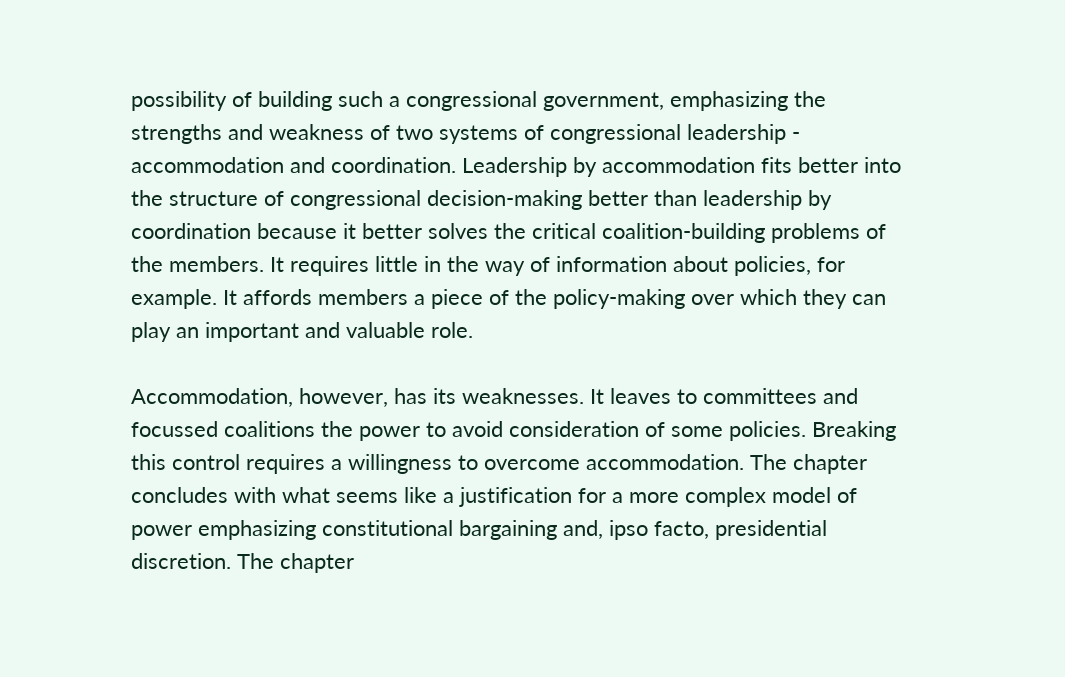possibility of building such a congressional government, emphasizing the strengths and weakness of two systems of congressional leadership - accommodation and coordination. Leadership by accommodation fits better into the structure of congressional decision-making better than leadership by coordination because it better solves the critical coalition-building problems of the members. It requires little in the way of information about policies, for example. It affords members a piece of the policy-making over which they can play an important and valuable role.

Accommodation, however, has its weaknesses. It leaves to committees and focussed coalitions the power to avoid consideration of some policies. Breaking this control requires a willingness to overcome accommodation. The chapter concludes with what seems like a justification for a more complex model of power emphasizing constitutional bargaining and, ipso facto, presidential discretion. The chapter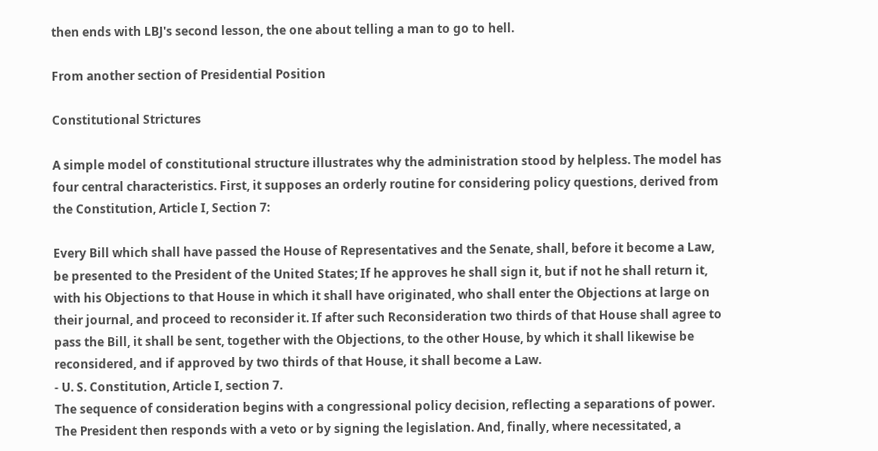then ends with LBJ's second lesson, the one about telling a man to go to hell.

From another section of Presidential Position

Constitutional Strictures

A simple model of constitutional structure illustrates why the administration stood by helpless. The model has four central characteristics. First, it supposes an orderly routine for considering policy questions, derived from the Constitution, Article I, Section 7:

Every Bill which shall have passed the House of Representatives and the Senate, shall, before it become a Law, be presented to the President of the United States; If he approves he shall sign it, but if not he shall return it, with his Objections to that House in which it shall have originated, who shall enter the Objections at large on their journal, and proceed to reconsider it. If after such Reconsideration two thirds of that House shall agree to pass the Bill, it shall be sent, together with the Objections, to the other House, by which it shall likewise be reconsidered, and if approved by two thirds of that House, it shall become a Law.
- U. S. Constitution, Article I, section 7.
The sequence of consideration begins with a congressional policy decision, reflecting a separations of power. The President then responds with a veto or by signing the legislation. And, finally, where necessitated, a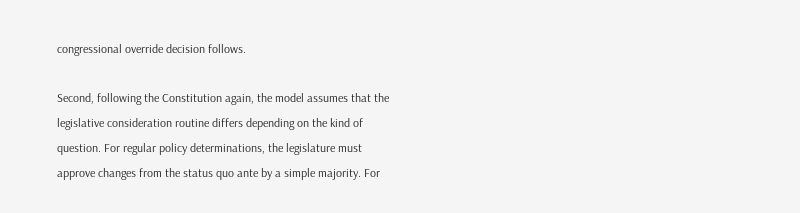congressional override decision follows.

Second, following the Constitution again, the model assumes that the legislative consideration routine differs depending on the kind of question. For regular policy determinations, the legislature must approve changes from the status quo ante by a simple majority. For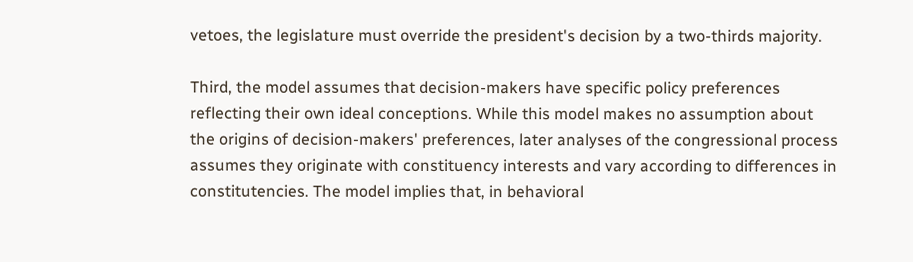vetoes, the legislature must override the president's decision by a two-thirds majority.

Third, the model assumes that decision-makers have specific policy preferences reflecting their own ideal conceptions. While this model makes no assumption about the origins of decision-makers' preferences, later analyses of the congressional process assumes they originate with constituency interests and vary according to differences in constitutencies. The model implies that, in behavioral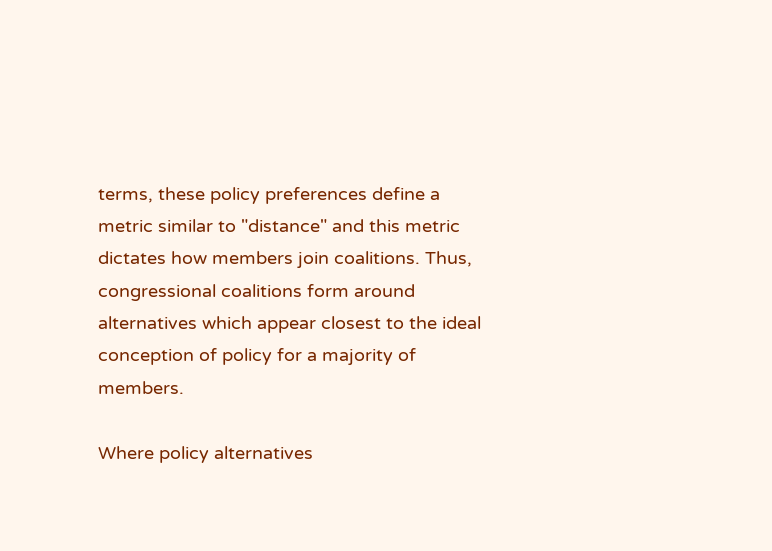terms, these policy preferences define a metric similar to "distance" and this metric dictates how members join coalitions. Thus, congressional coalitions form around alternatives which appear closest to the ideal conception of policy for a majority of members.

Where policy alternatives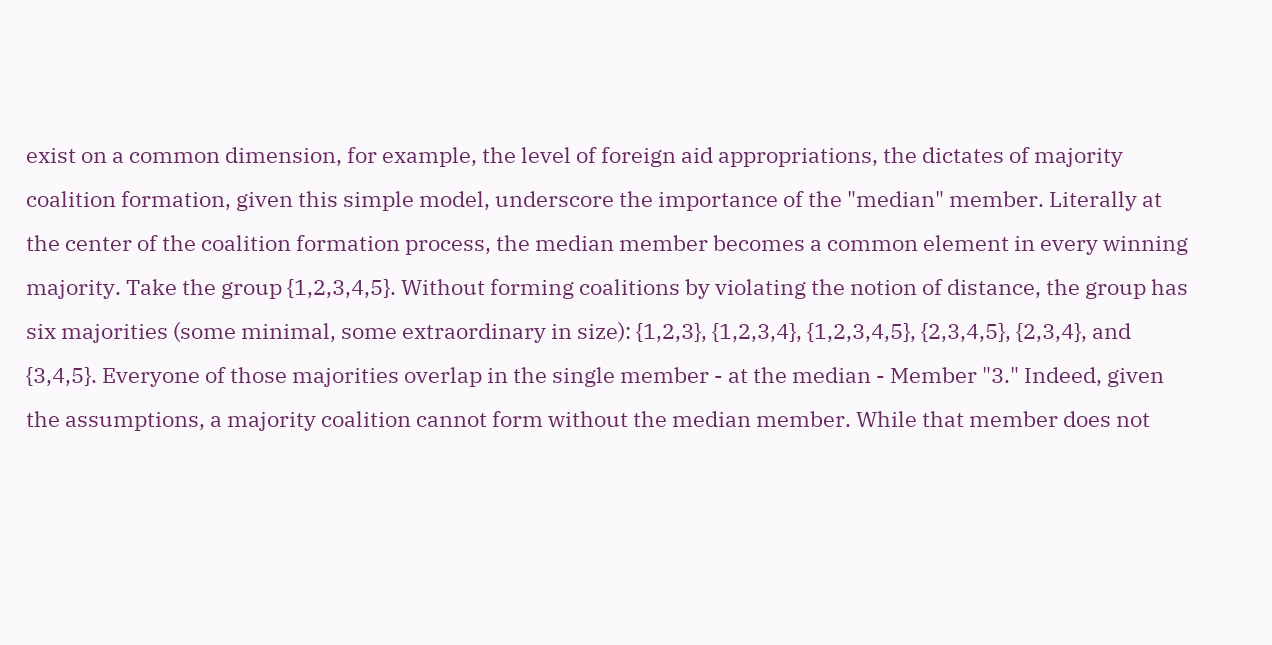exist on a common dimension, for example, the level of foreign aid appropriations, the dictates of majority coalition formation, given this simple model, underscore the importance of the "median" member. Literally at the center of the coalition formation process, the median member becomes a common element in every winning majority. Take the group {1,2,3,4,5}. Without forming coalitions by violating the notion of distance, the group has six majorities (some minimal, some extraordinary in size): {1,2,3}, {1,2,3,4}, {1,2,3,4,5}, {2,3,4,5}, {2,3,4}, and {3,4,5}. Everyone of those majorities overlap in the single member - at the median - Member "3." Indeed, given the assumptions, a majority coalition cannot form without the median member. While that member does not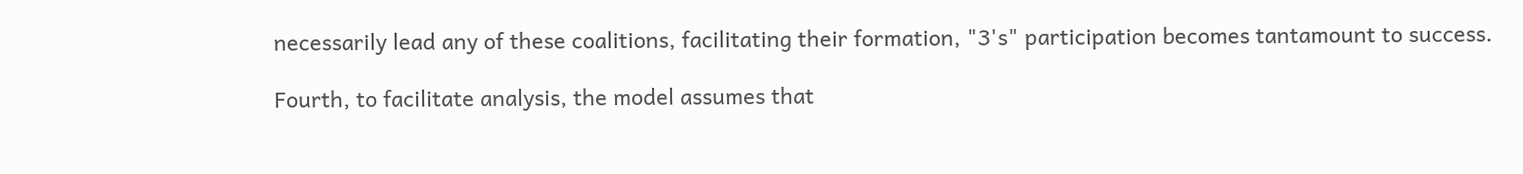necessarily lead any of these coalitions, facilitating their formation, "3's" participation becomes tantamount to success.

Fourth, to facilitate analysis, the model assumes that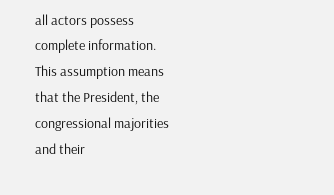all actors possess complete information. This assumption means that the President, the congressional majorities and their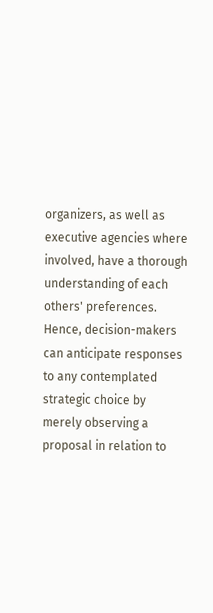organizers, as well as executive agencies where involved, have a thorough understanding of each others' preferences. Hence, decision-makers can anticipate responses to any contemplated strategic choice by merely observing a proposal in relation to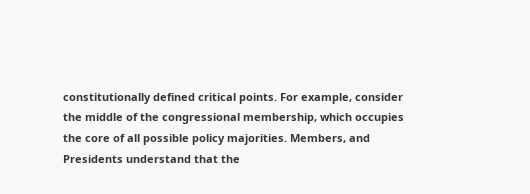constitutionally defined critical points. For example, consider the middle of the congressional membership, which occupies the core of all possible policy majorities. Members, and Presidents understand that the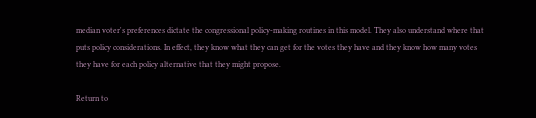median voter's preferences dictate the congressional policy-making routines in this model. They also understand where that puts policy considerations. In effect, they know what they can get for the votes they have and they know how many votes they have for each policy alternative that they might propose.

Return to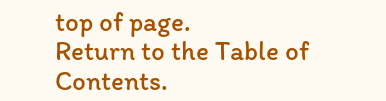top of page.
Return to the Table of Contents.